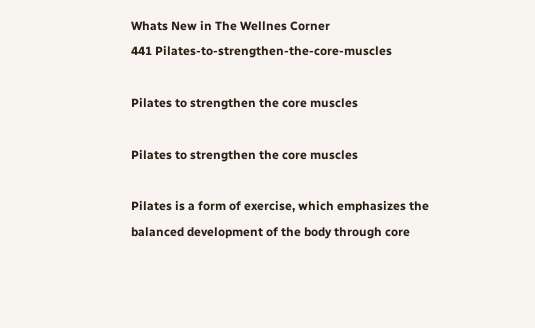Whats New in The Wellnes Corner
441 Pilates-to-strengthen-the-core-muscles

Pilates to strengthen the core muscles

Pilates to strengthen the core muscles

Pilates is a form of exercise, which emphasizes the balanced development of the body through core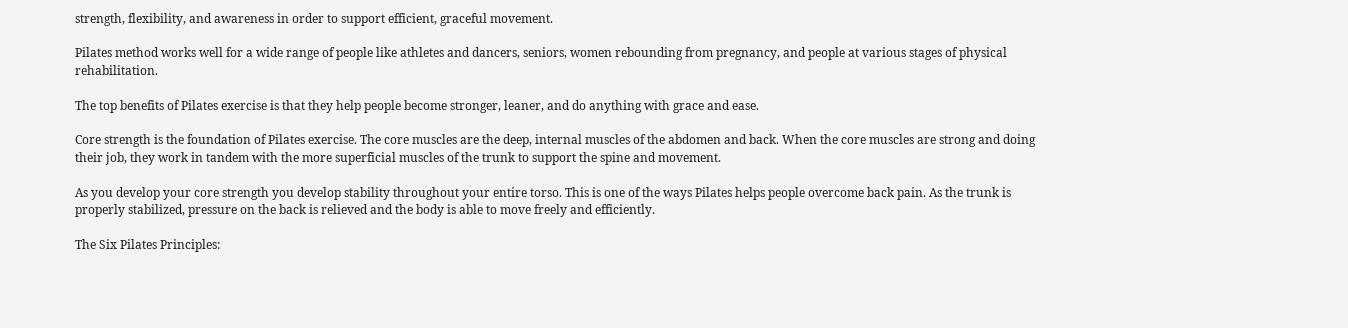strength, flexibility, and awareness in order to support efficient, graceful movement.

Pilates method works well for a wide range of people like athletes and dancers, seniors, women rebounding from pregnancy, and people at various stages of physical rehabilitation.

The top benefits of Pilates exercise is that they help people become stronger, leaner, and do anything with grace and ease.

Core strength is the foundation of Pilates exercise. The core muscles are the deep, internal muscles of the abdomen and back. When the core muscles are strong and doing their job, they work in tandem with the more superficial muscles of the trunk to support the spine and movement.

As you develop your core strength you develop stability throughout your entire torso. This is one of the ways Pilates helps people overcome back pain. As the trunk is properly stabilized, pressure on the back is relieved and the body is able to move freely and efficiently.

The Six Pilates Principles: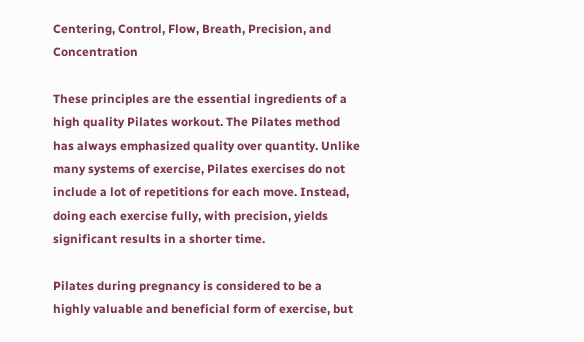Centering, Control, Flow, Breath, Precision, and Concentration

These principles are the essential ingredients of a high quality Pilates workout. The Pilates method has always emphasized quality over quantity. Unlike many systems of exercise, Pilates exercises do not include a lot of repetitions for each move. Instead, doing each exercise fully, with precision, yields significant results in a shorter time.

Pilates during pregnancy is considered to be a highly valuable and beneficial form of exercise, but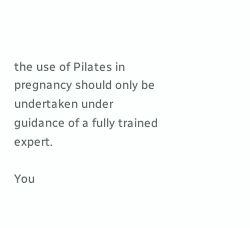the use of Pilates in pregnancy should only be undertaken under guidance of a fully trained expert.

You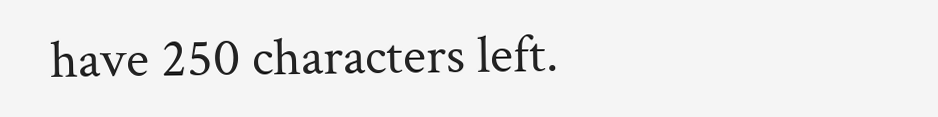have 250 characters left.